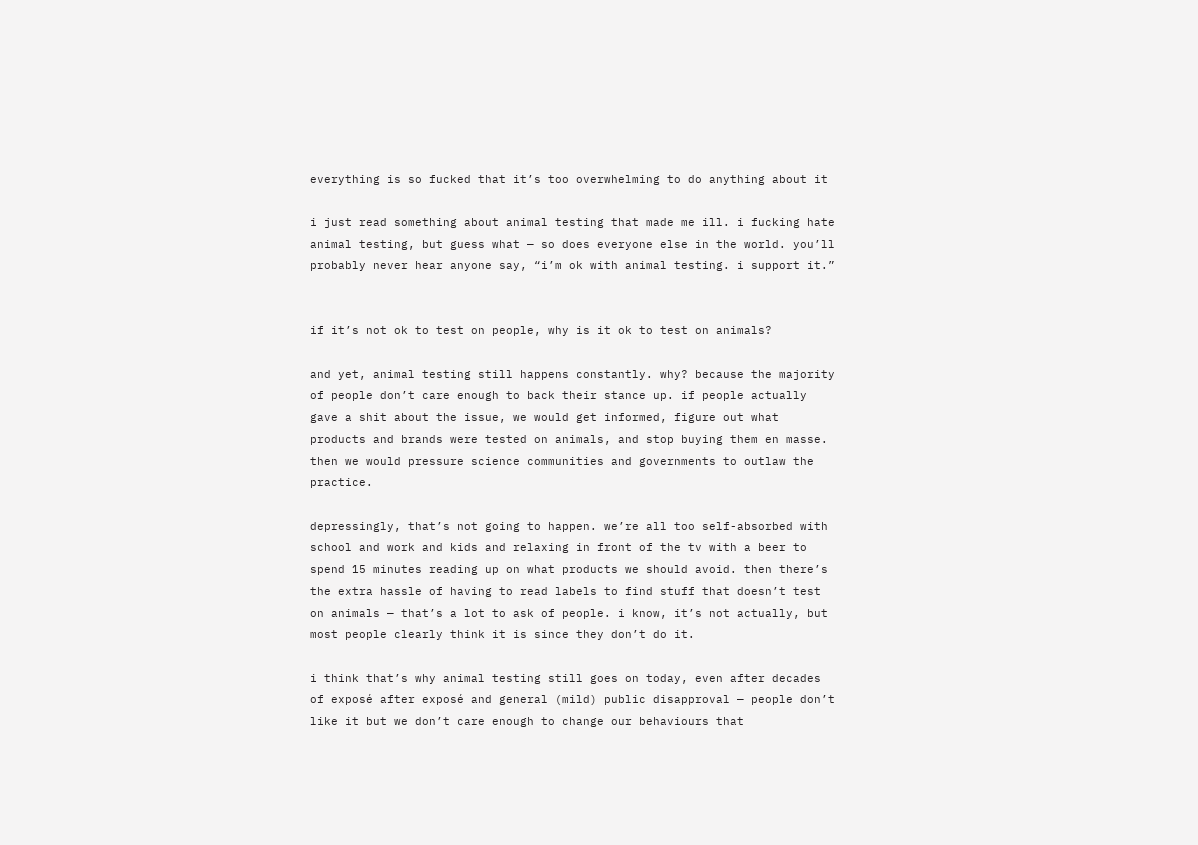everything is so fucked that it’s too overwhelming to do anything about it

i just read something about animal testing that made me ill. i fucking hate animal testing, but guess what — so does everyone else in the world. you’ll probably never hear anyone say, “i’m ok with animal testing. i support it.”


if it’s not ok to test on people, why is it ok to test on animals?

and yet, animal testing still happens constantly. why? because the majority of people don’t care enough to back their stance up. if people actually gave a shit about the issue, we would get informed, figure out what products and brands were tested on animals, and stop buying them en masse. then we would pressure science communities and governments to outlaw the practice.

depressingly, that’s not going to happen. we’re all too self-absorbed with school and work and kids and relaxing in front of the tv with a beer to spend 15 minutes reading up on what products we should avoid. then there’s the extra hassle of having to read labels to find stuff that doesn’t test on animals — that’s a lot to ask of people. i know, it’s not actually, but most people clearly think it is since they don’t do it.

i think that’s why animal testing still goes on today, even after decades of exposé after exposé and general (mild) public disapproval — people don’t like it but we don’t care enough to change our behaviours that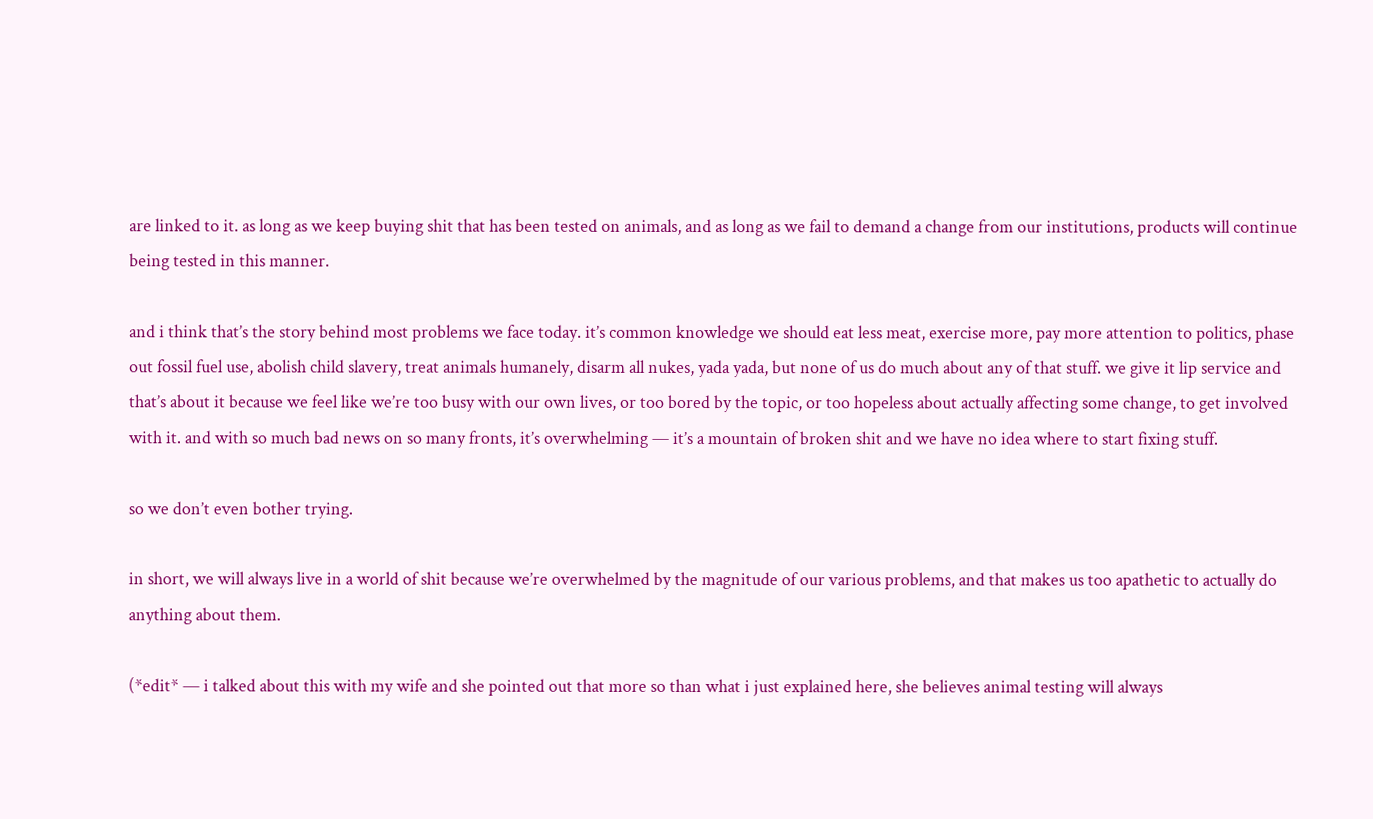are linked to it. as long as we keep buying shit that has been tested on animals, and as long as we fail to demand a change from our institutions, products will continue being tested in this manner.

and i think that’s the story behind most problems we face today. it’s common knowledge we should eat less meat, exercise more, pay more attention to politics, phase out fossil fuel use, abolish child slavery, treat animals humanely, disarm all nukes, yada yada, but none of us do much about any of that stuff. we give it lip service and that’s about it because we feel like we’re too busy with our own lives, or too bored by the topic, or too hopeless about actually affecting some change, to get involved with it. and with so much bad news on so many fronts, it’s overwhelming — it’s a mountain of broken shit and we have no idea where to start fixing stuff.

so we don’t even bother trying.

in short, we will always live in a world of shit because we’re overwhelmed by the magnitude of our various problems, and that makes us too apathetic to actually do anything about them.

(*edit* — i talked about this with my wife and she pointed out that more so than what i just explained here, she believes animal testing will always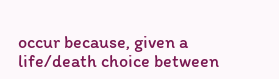occur because, given a life/death choice between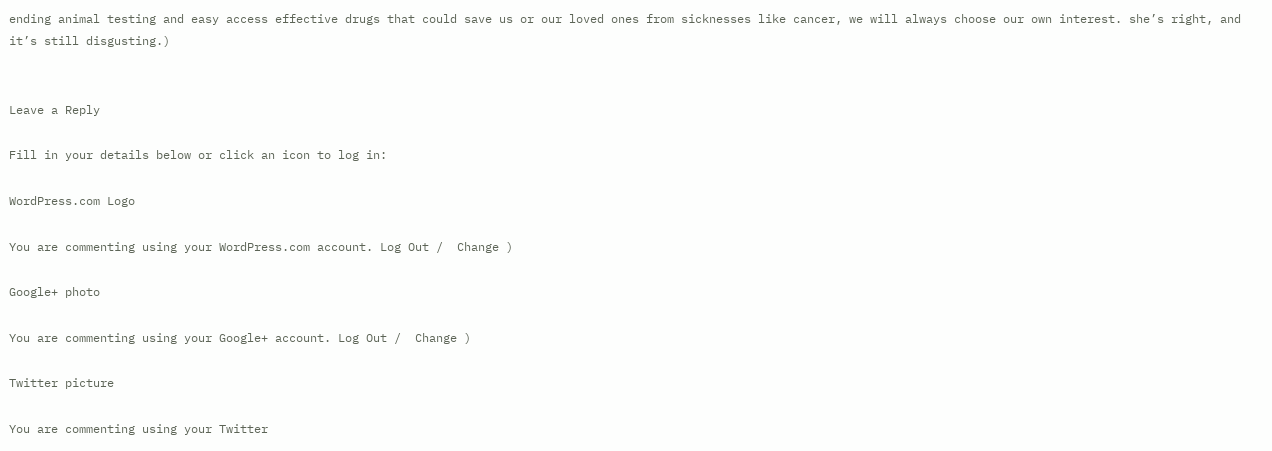ending animal testing and easy access effective drugs that could save us or our loved ones from sicknesses like cancer, we will always choose our own interest. she’s right, and it’s still disgusting.)


Leave a Reply

Fill in your details below or click an icon to log in:

WordPress.com Logo

You are commenting using your WordPress.com account. Log Out /  Change )

Google+ photo

You are commenting using your Google+ account. Log Out /  Change )

Twitter picture

You are commenting using your Twitter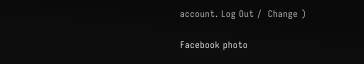account. Log Out /  Change )

Facebook photo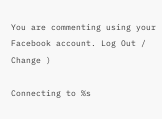You are commenting using your Facebook account. Log Out /  Change )

Connecting to %s